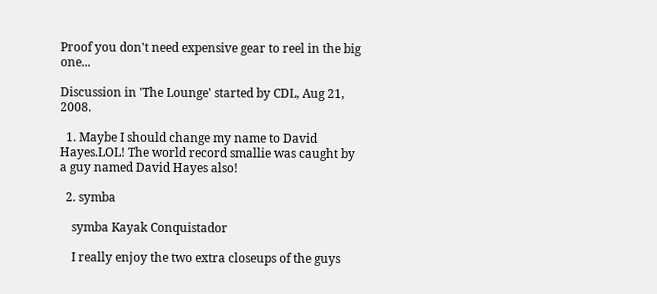Proof you don't need expensive gear to reel in the big one...

Discussion in 'The Lounge' started by CDL, Aug 21, 2008.

  1. Maybe I should change my name to David Hayes.LOL! The world record smallie was caught by a guy named David Hayes also!

  2. symba

    symba Kayak Conquistador

    I really enjoy the two extra closeups of the guys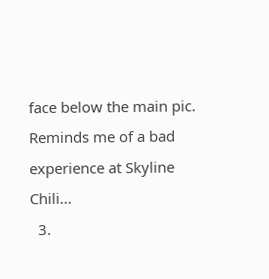face below the main pic. Reminds me of a bad experience at Skyline Chili...
  3.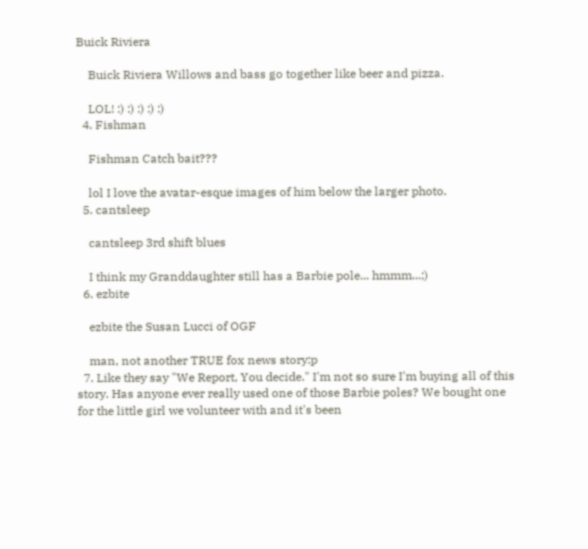Buick Riviera

    Buick Riviera Willows and bass go together like beer and pizza.

    LOL! :) :) :) :) :)
  4. Fishman

    Fishman Catch bait???

    lol I love the avatar-esque images of him below the larger photo.
  5. cantsleep

    cantsleep 3rd shift blues

    I think my Granddaughter still has a Barbie pole... hmmm...;)
  6. ezbite

    ezbite the Susan Lucci of OGF

    man, not another TRUE fox news story:p
  7. Like they say "We Report, You decide." I'm not so sure I'm buying all of this story. Has anyone ever really used one of those Barbie poles? We bought one for the little girl we volunteer with and it's been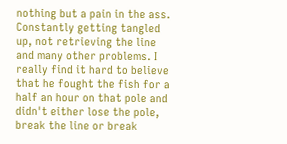nothing but a pain in the ass. Constantly getting tangled up, not retrieving the line and many other problems. I really find it hard to believe that he fought the fish for a half an hour on that pole and didn't either lose the pole, break the line or break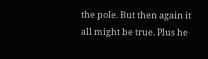the pole. But then again it all might be true. Plus he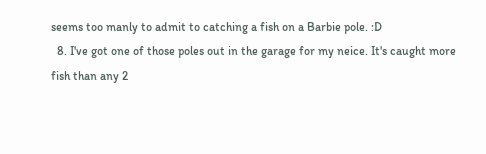seems too manly to admit to catching a fish on a Barbie pole. :D
  8. I've got one of those poles out in the garage for my neice. It's caught more fish than any 2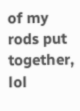of my rods put together, lol